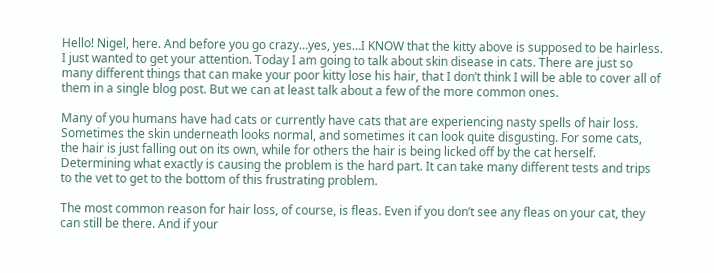Hello! Nigel, here. And before you go crazy…yes, yes…I KNOW that the kitty above is supposed to be hairless. I just wanted to get your attention. Today I am going to talk about skin disease in cats. There are just so many different things that can make your poor kitty lose his hair, that I don’t think I will be able to cover all of them in a single blog post. But we can at least talk about a few of the more common ones.

Many of you humans have had cats or currently have cats that are experiencing nasty spells of hair loss. Sometimes the skin underneath looks normal, and sometimes it can look quite disgusting. For some cats, the hair is just falling out on its own, while for others the hair is being licked off by the cat herself. Determining what exactly is causing the problem is the hard part. It can take many different tests and trips to the vet to get to the bottom of this frustrating problem.

The most common reason for hair loss, of course, is fleas. Even if you don’t see any fleas on your cat, they can still be there. And if your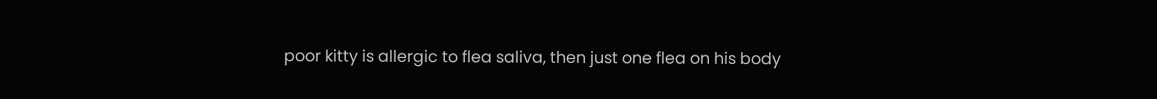poor kitty is allergic to flea saliva, then just one flea on his body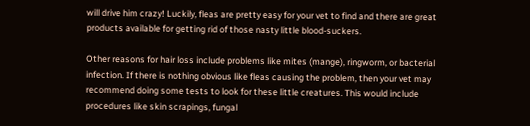will drive him crazy! Luckily, fleas are pretty easy for your vet to find and there are great products available for getting rid of those nasty little blood-suckers.

Other reasons for hair loss include problems like mites (mange), ringworm, or bacterial infection. If there is nothing obvious like fleas causing the problem, then your vet may recommend doing some tests to look for these little creatures. This would include procedures like skin scrapings, fungal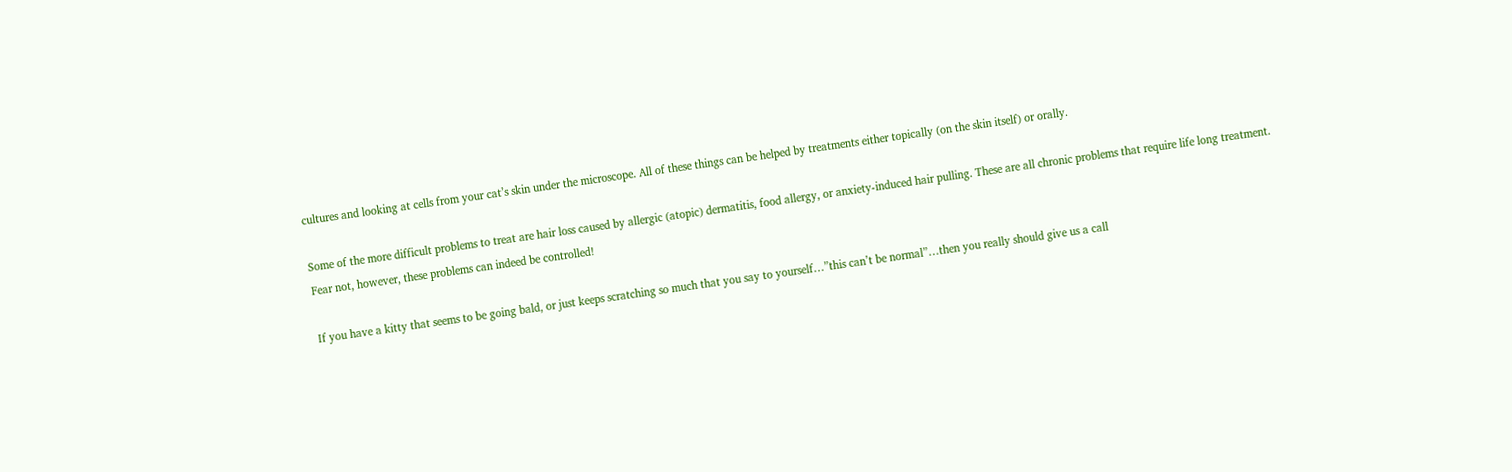cultures and looking at cells from your cat’s skin under the microscope. All of these things can be helped by treatments either topically (on the skin itself) or orally.

Some of the more difficult problems to treat are hair loss caused by allergic (atopic) dermatitis, food allergy, or anxiety-induced hair pulling. These are all chronic problems that require life long treatment. Fear not, however, these problems can indeed be controlled!

If you have a kitty that seems to be going bald, or just keeps scratching so much that you say to yourself…”this can’t be normal”…then you really should give us a call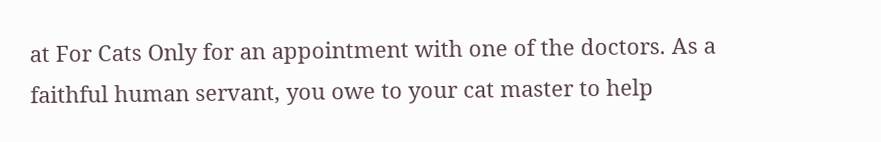at For Cats Only for an appointment with one of the doctors. As a faithful human servant, you owe to your cat master to help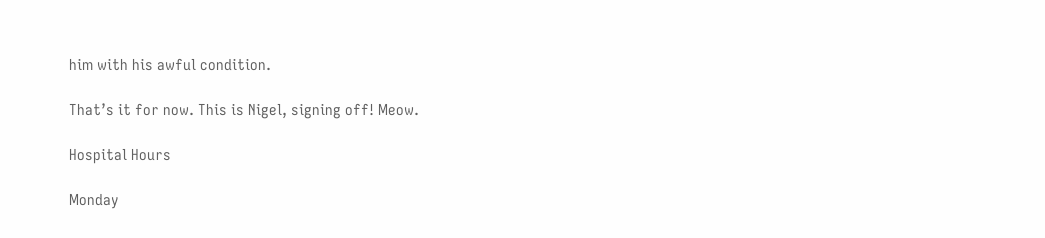him with his awful condition.

That’s it for now. This is Nigel, signing off! Meow.

Hospital Hours

Monday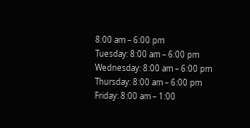8:00 am – 6:00 pm
Tuesday: 8:00 am – 6:00 pm
Wednesday: 8:00 am – 6:00 pm
Thursday: 8:00 am – 6:00 pm
Friday: 8:00 am – 1:00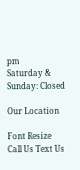pm
Saturday & Sunday: Closed

Our Location

Font Resize
Call Us Text Us